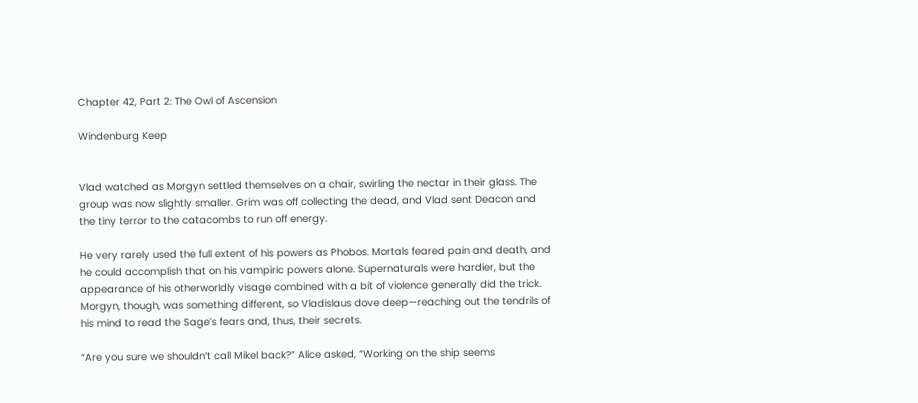Chapter 42, Part 2: The Owl of Ascension

Windenburg Keep


Vlad watched as Morgyn settled themselves on a chair, swirling the nectar in their glass. The group was now slightly smaller. Grim was off collecting the dead, and Vlad sent Deacon and the tiny terror to the catacombs to run off energy.

He very rarely used the full extent of his powers as Phobos. Mortals feared pain and death, and he could accomplish that on his vampiric powers alone. Supernaturals were hardier, but the appearance of his otherworldly visage combined with a bit of violence generally did the trick. Morgyn, though, was something different, so Vladislaus dove deep—reaching out the tendrils of his mind to read the Sage’s fears and, thus, their secrets.

“Are you sure we shouldn’t call Mikel back?” Alice asked, “Working on the ship seems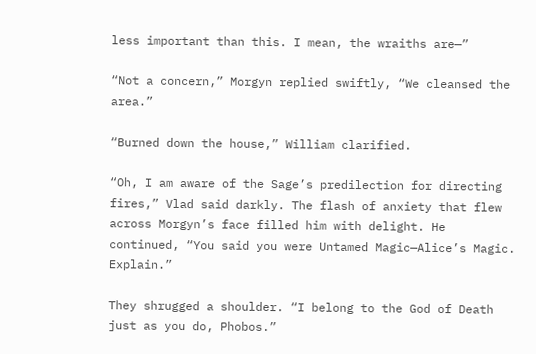less important than this. I mean, the wraiths are—”

“Not a concern,” Morgyn replied swiftly, “We cleansed the area.”

“Burned down the house,” William clarified.

“Oh, I am aware of the Sage’s predilection for directing fires,” Vlad said darkly. The flash of anxiety that flew across Morgyn’s face filled him with delight. He continued, “You said you were Untamed Magic—Alice’s Magic. Explain.”

They shrugged a shoulder. “I belong to the God of Death just as you do, Phobos.”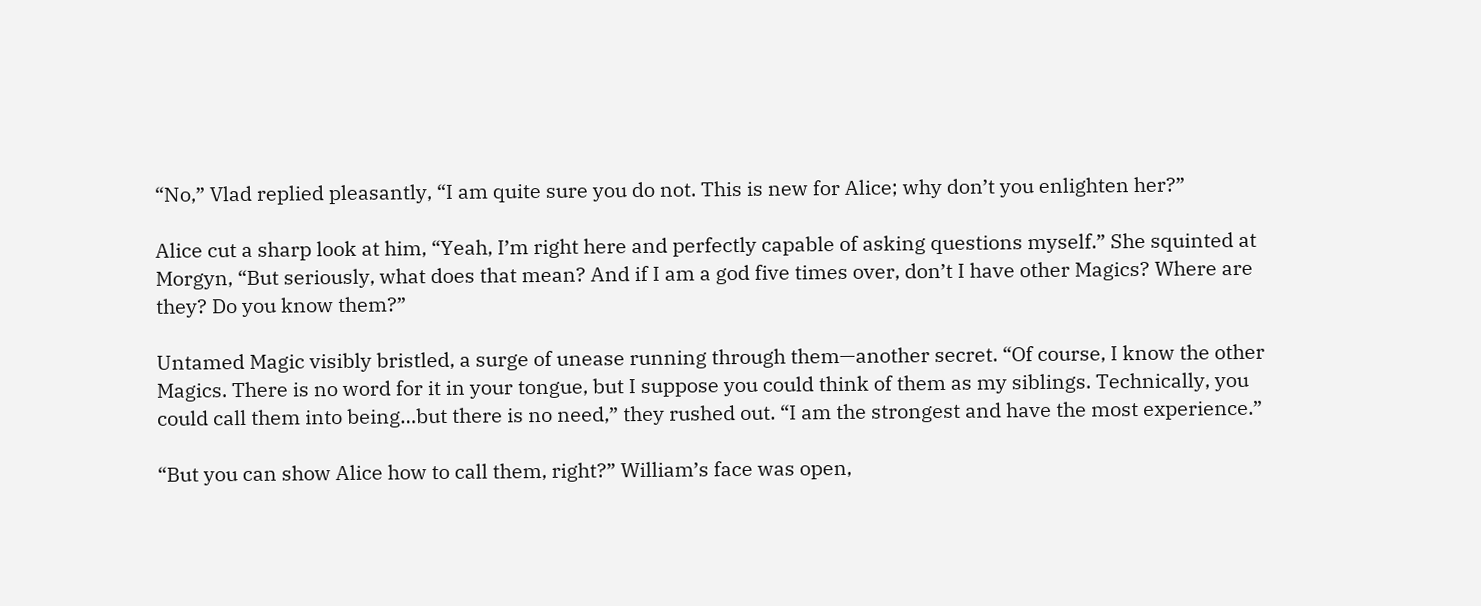“No,” Vlad replied pleasantly, “I am quite sure you do not. This is new for Alice; why don’t you enlighten her?”

Alice cut a sharp look at him, “Yeah, I’m right here and perfectly capable of asking questions myself.” She squinted at Morgyn, “But seriously, what does that mean? And if I am a god five times over, don’t I have other Magics? Where are they? Do you know them?”

Untamed Magic visibly bristled, a surge of unease running through them—another secret. “Of course, I know the other Magics. There is no word for it in your tongue, but I suppose you could think of them as my siblings. Technically, you could call them into being…but there is no need,” they rushed out. “I am the strongest and have the most experience.”

“But you can show Alice how to call them, right?” William’s face was open,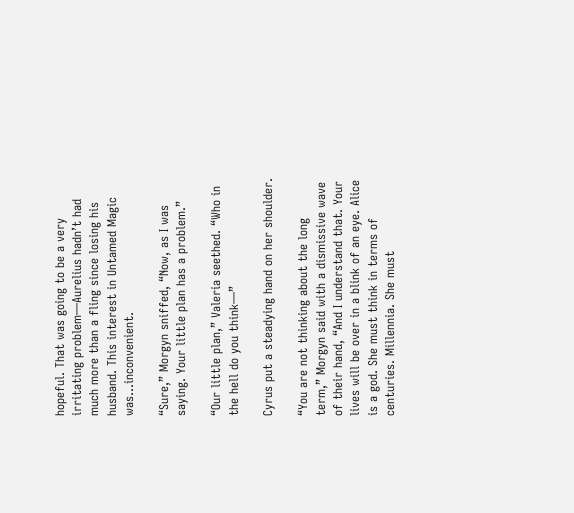hopeful. That was going to be a very irritating problem—Aurelius hadn’t had much more than a fling since losing his husband. This interest in Untamed Magic was…inconvenient.

“Sure,” Morgyn sniffed, “Now, as I was saying. Your little plan has a problem.”

“Our little plan,” Valeria seethed. “Who in the hell do you think—”

Cyrus put a steadying hand on her shoulder.

“You are not thinking about the long term,” Morgyn said with a dismissive wave of their hand, “And I understand that. Your lives will be over in a blink of an eye. Alice is a god. She must think in terms of centuries. Millennia. She must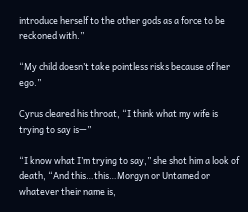introduce herself to the other gods as a force to be reckoned with.”

“My child doesn’t take pointless risks because of her ego.”

Cyrus cleared his throat, “I think what my wife is trying to say is—”

“I know what I’m trying to say,” she shot him a look of death, “And this…this…Morgyn or Untamed or whatever their name is,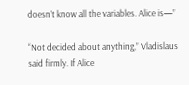doesn’t know all the variables. Alice is—”

“Not decided about anything,” Vladislaus said firmly. If Alice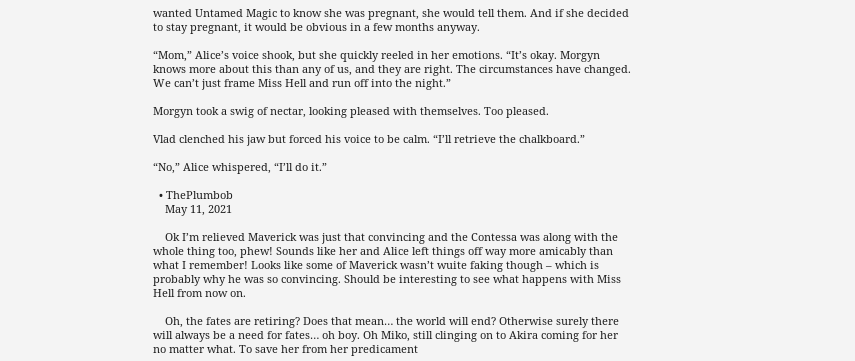wanted Untamed Magic to know she was pregnant, she would tell them. And if she decided to stay pregnant, it would be obvious in a few months anyway.

“Mom,” Alice’s voice shook, but she quickly reeled in her emotions. “It’s okay. Morgyn knows more about this than any of us, and they are right. The circumstances have changed. We can’t just frame Miss Hell and run off into the night.”

Morgyn took a swig of nectar, looking pleased with themselves. Too pleased.

Vlad clenched his jaw but forced his voice to be calm. “I’ll retrieve the chalkboard.”

“No,” Alice whispered, “I’ll do it.”

  • ThePlumbob
    May 11, 2021

    Ok I’m relieved Maverick was just that convincing and the Contessa was along with the whole thing too, phew! Sounds like her and Alice left things off way more amicably than what I remember! Looks like some of Maverick wasn’t wuite faking though – which is probably why he was so convincing. Should be interesting to see what happens with Miss Hell from now on.

    Oh, the fates are retiring? Does that mean… the world will end? Otherwise surely there will always be a need for fates… oh boy. Oh Miko, still clinging on to Akira coming for her no matter what. To save her from her predicament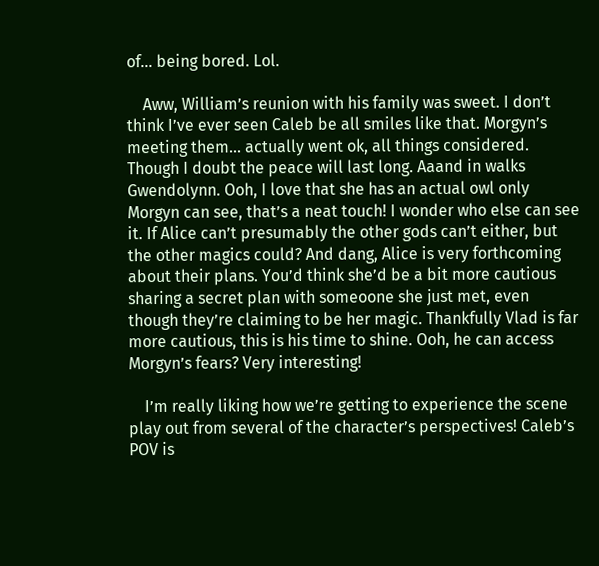of… being bored. Lol.

    Aww, William’s reunion with his family was sweet. I don’t think I’ve ever seen Caleb be all smiles like that. Morgyn’s meeting them… actually went ok, all things considered. Though I doubt the peace will last long. Aaand in walks Gwendolynn. Ooh, I love that she has an actual owl only Morgyn can see, that’s a neat touch! I wonder who else can see it. If Alice can’t presumably the other gods can’t either, but the other magics could? And dang, Alice is very forthcoming about their plans. You’d think she’d be a bit more cautious sharing a secret plan with someoone she just met, even though they’re claiming to be her magic. Thankfully Vlad is far more cautious, this is his time to shine. Ooh, he can access Morgyn’s fears? Very interesting!

    I’m really liking how we’re getting to experience the scene play out from several of the character’s perspectives! Caleb’s POV is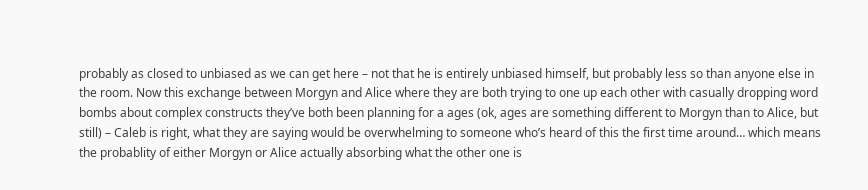probably as closed to unbiased as we can get here – not that he is entirely unbiased himself, but probably less so than anyone else in the room. Now this exchange between Morgyn and Alice where they are both trying to one up each other with casually dropping word bombs about complex constructs they’ve both been planning for a ages (ok, ages are something different to Morgyn than to Alice, but still) – Caleb is right, what they are saying would be overwhelming to someone who’s heard of this the first time around… which means the probablity of either Morgyn or Alice actually absorbing what the other one is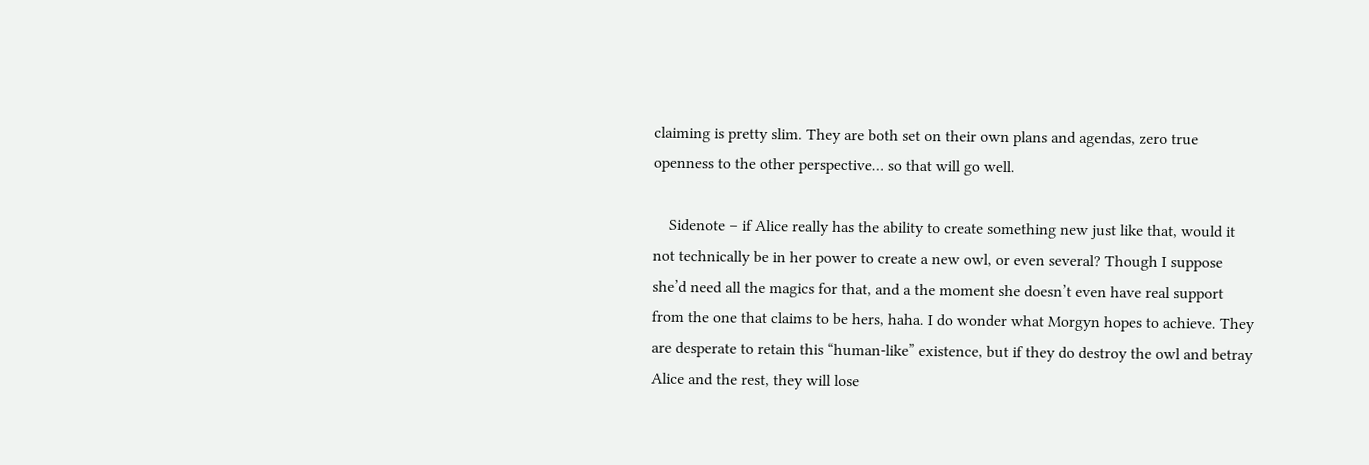claiming is pretty slim. They are both set on their own plans and agendas, zero true openness to the other perspective… so that will go well.

    Sidenote – if Alice really has the ability to create something new just like that, would it not technically be in her power to create a new owl, or even several? Though I suppose she’d need all the magics for that, and a the moment she doesn’t even have real support from the one that claims to be hers, haha. I do wonder what Morgyn hopes to achieve. They are desperate to retain this “human-like” existence, but if they do destroy the owl and betray Alice and the rest, they will lose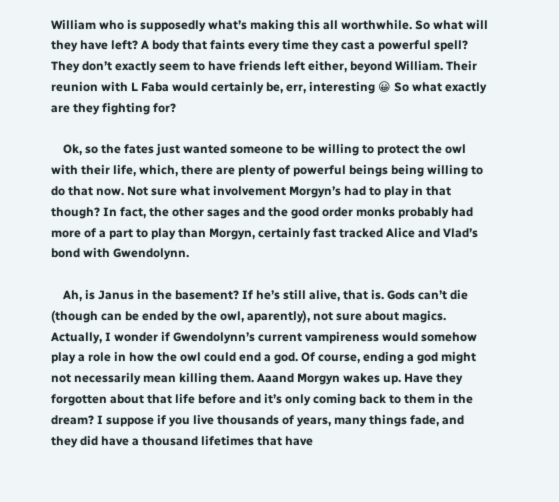William who is supposedly what’s making this all worthwhile. So what will they have left? A body that faints every time they cast a powerful spell? They don’t exactly seem to have friends left either, beyond William. Their reunion with L Faba would certainly be, err, interesting 😀 So what exactly are they fighting for?

    Ok, so the fates just wanted someone to be willing to protect the owl with their life, which, there are plenty of powerful beings being willing to do that now. Not sure what involvement Morgyn’s had to play in that though? In fact, the other sages and the good order monks probably had more of a part to play than Morgyn, certainly fast tracked Alice and Vlad’s bond with Gwendolynn.

    Ah, is Janus in the basement? If he’s still alive, that is. Gods can’t die (though can be ended by the owl, aparently), not sure about magics. Actually, I wonder if Gwendolynn’s current vampireness would somehow play a role in how the owl could end a god. Of course, ending a god might not necessarily mean killing them. Aaand Morgyn wakes up. Have they forgotten about that life before and it’s only coming back to them in the dream? I suppose if you live thousands of years, many things fade, and they did have a thousand lifetimes that have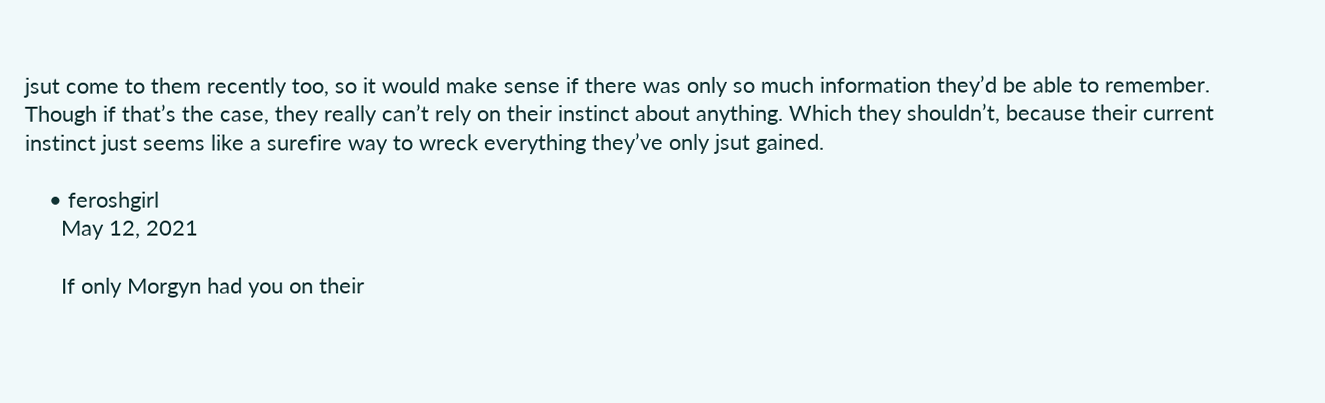jsut come to them recently too, so it would make sense if there was only so much information they’d be able to remember. Though if that’s the case, they really can’t rely on their instinct about anything. Which they shouldn’t, because their current instinct just seems like a surefire way to wreck everything they’ve only jsut gained.

    • feroshgirl
      May 12, 2021

      If only Morgyn had you on their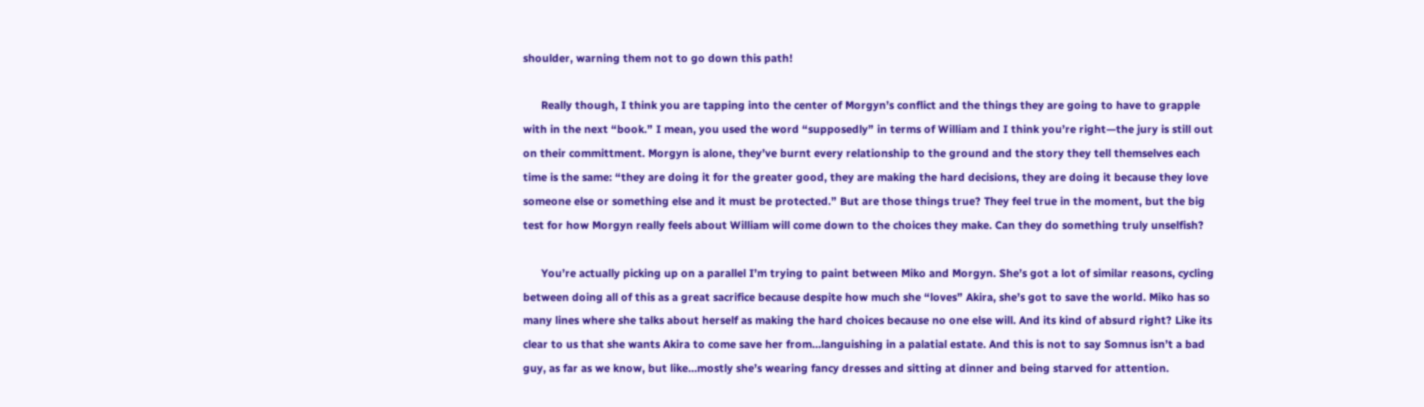shoulder, warning them not to go down this path!

      Really though, I think you are tapping into the center of Morgyn’s conflict and the things they are going to have to grapple with in the next “book.” I mean, you used the word “supposedly” in terms of William and I think you’re right—the jury is still out on their committment. Morgyn is alone, they’ve burnt every relationship to the ground and the story they tell themselves each time is the same: “they are doing it for the greater good, they are making the hard decisions, they are doing it because they love someone else or something else and it must be protected.” But are those things true? They feel true in the moment, but the big test for how Morgyn really feels about William will come down to the choices they make. Can they do something truly unselfish?

      You’re actually picking up on a parallel I’m trying to paint between Miko and Morgyn. She’s got a lot of similar reasons, cycling between doing all of this as a great sacrifice because despite how much she “loves” Akira, she’s got to save the world. Miko has so many lines where she talks about herself as making the hard choices because no one else will. And its kind of absurd right? Like its clear to us that she wants Akira to come save her from…languishing in a palatial estate. And this is not to say Somnus isn’t a bad guy, as far as we know, but like…mostly she’s wearing fancy dresses and sitting at dinner and being starved for attention.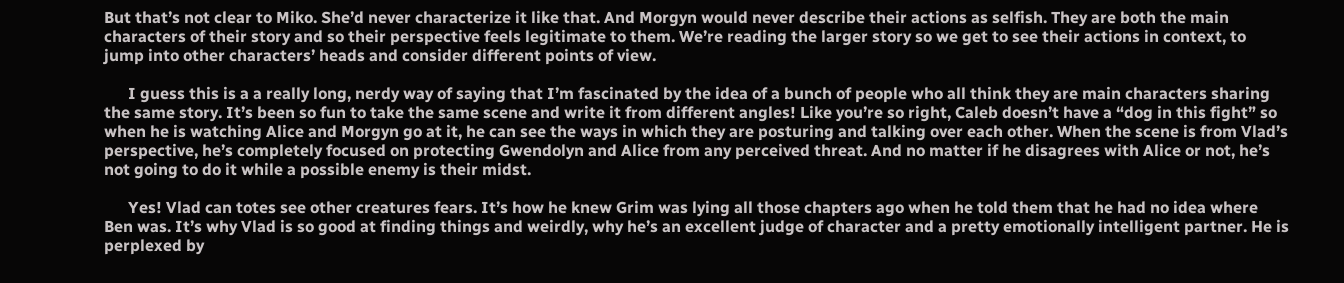But that’s not clear to Miko. She’d never characterize it like that. And Morgyn would never describe their actions as selfish. They are both the main characters of their story and so their perspective feels legitimate to them. We’re reading the larger story so we get to see their actions in context, to jump into other characters’ heads and consider different points of view.

      I guess this is a a really long, nerdy way of saying that I’m fascinated by the idea of a bunch of people who all think they are main characters sharing the same story. It’s been so fun to take the same scene and write it from different angles! Like you’re so right, Caleb doesn’t have a “dog in this fight” so when he is watching Alice and Morgyn go at it, he can see the ways in which they are posturing and talking over each other. When the scene is from Vlad’s perspective, he’s completely focused on protecting Gwendolyn and Alice from any perceived threat. And no matter if he disagrees with Alice or not, he’s not going to do it while a possible enemy is their midst.

      Yes! Vlad can totes see other creatures fears. It’s how he knew Grim was lying all those chapters ago when he told them that he had no idea where Ben was. It’s why Vlad is so good at finding things and weirdly, why he’s an excellent judge of character and a pretty emotionally intelligent partner. He is perplexed by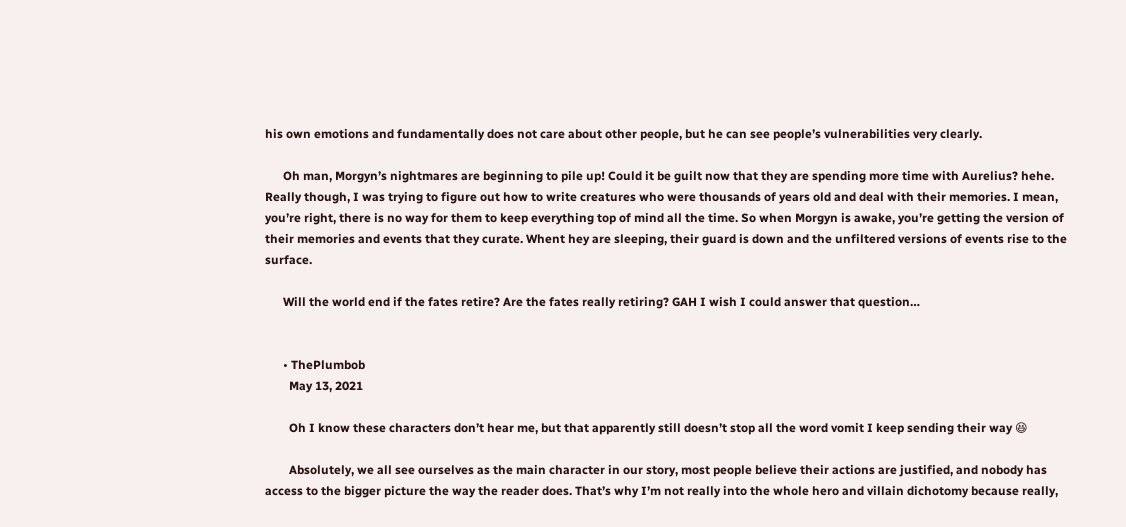his own emotions and fundamentally does not care about other people, but he can see people’s vulnerabilities very clearly.

      Oh man, Morgyn’s nightmares are beginning to pile up! Could it be guilt now that they are spending more time with Aurelius? hehe. Really though, I was trying to figure out how to write creatures who were thousands of years old and deal with their memories. I mean, you’re right, there is no way for them to keep everything top of mind all the time. So when Morgyn is awake, you’re getting the version of their memories and events that they curate. Whent hey are sleeping, their guard is down and the unfiltered versions of events rise to the surface.

      Will the world end if the fates retire? Are the fates really retiring? GAH I wish I could answer that question…


      • ThePlumbob
        May 13, 2021

        Oh I know these characters don’t hear me, but that apparently still doesn’t stop all the word vomit I keep sending their way 😆

        Absolutely, we all see ourselves as the main character in our story, most people believe their actions are justified, and nobody has access to the bigger picture the way the reader does. That’s why I’m not really into the whole hero and villain dichotomy because really,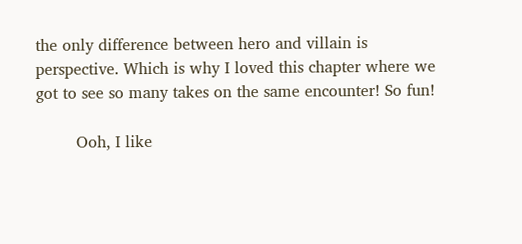the only difference between hero and villain is perspective. Which is why I loved this chapter where we got to see so many takes on the same encounter! So fun!

        Ooh, I like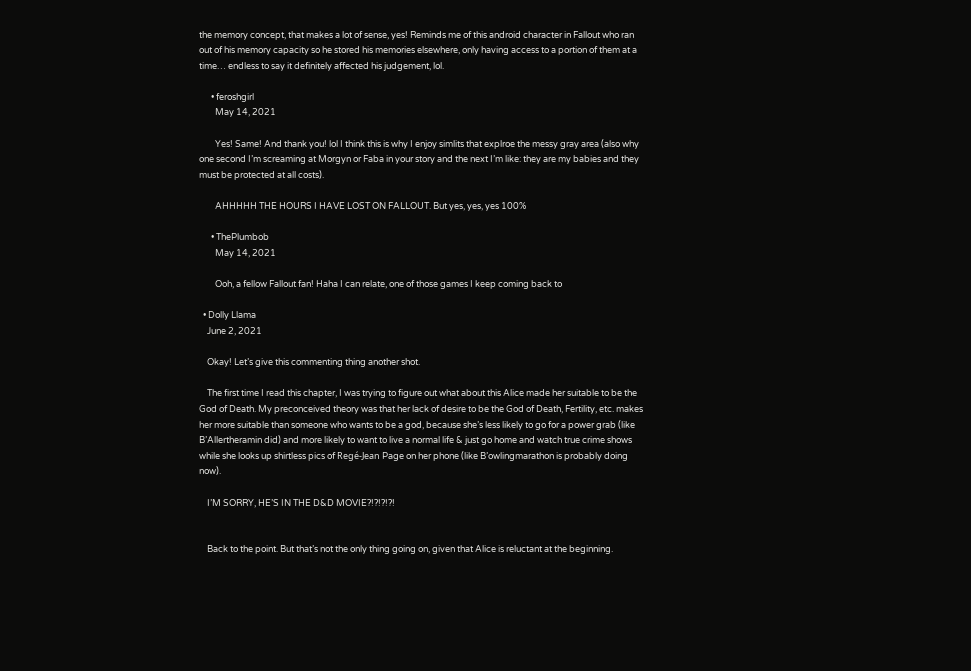the memory concept, that makes a lot of sense, yes! Reminds me of this android character in Fallout who ran out of his memory capacity so he stored his memories elsewhere, only having access to a portion of them at a time… endless to say it definitely affected his judgement, lol.

      • feroshgirl
        May 14, 2021

        Yes! Same! And thank you! lol I think this is why I enjoy simlits that explroe the messy gray area (also why one second I’m screaming at Morgyn or Faba in your story and the next I’m like: they are my babies and they must be protected at all costs).

        AHHHHH THE HOURS I HAVE LOST ON FALLOUT. But yes, yes, yes 100%

      • ThePlumbob
        May 14, 2021

        Ooh, a fellow Fallout fan! Haha I can relate, one of those games I keep coming back to

  • Dolly Llama
    June 2, 2021

    Okay! Let’s give this commenting thing another shot.

    The first time I read this chapter, I was trying to figure out what about this Alice made her suitable to be the God of Death. My preconceived theory was that her lack of desire to be the God of Death, Fertility, etc. makes her more suitable than someone who wants to be a god, because she’s less likely to go for a power grab (like B’Allertheramin did) and more likely to want to live a normal life & just go home and watch true crime shows while she looks up shirtless pics of Regé-Jean Page on her phone (like B’owlingmarathon is probably doing now).

    I’M SORRY, HE’S IN THE D&D MOVIE?!?!?!?!


    Back to the point. But that’s not the only thing going on, given that Alice is reluctant at the beginning.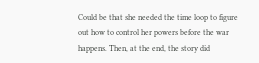Could be that she needed the time loop to figure out how to control her powers before the war happens. Then, at the end, the story did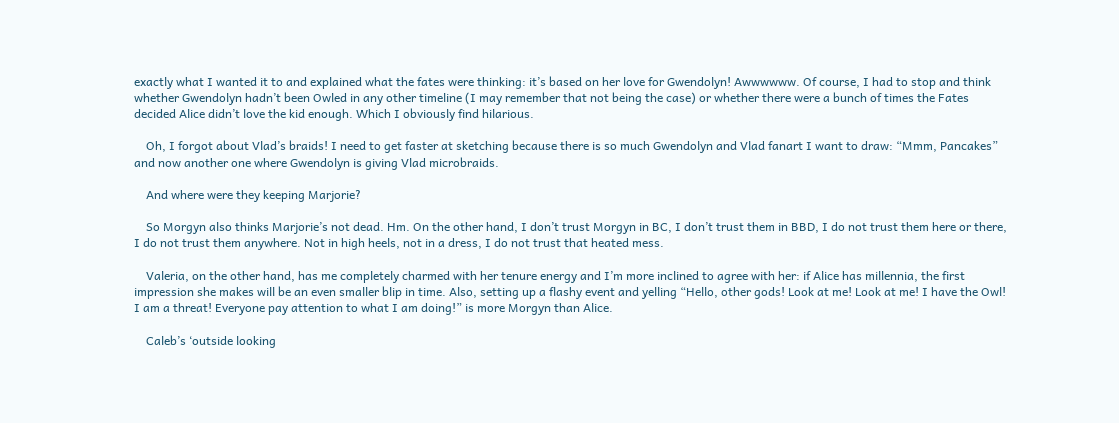exactly what I wanted it to and explained what the fates were thinking: it’s based on her love for Gwendolyn! Awwwwww. Of course, I had to stop and think whether Gwendolyn hadn’t been Owled in any other timeline (I may remember that not being the case) or whether there were a bunch of times the Fates decided Alice didn’t love the kid enough. Which I obviously find hilarious.

    Oh, I forgot about Vlad’s braids! I need to get faster at sketching because there is so much Gwendolyn and Vlad fanart I want to draw: “Mmm, Pancakes” and now another one where Gwendolyn is giving Vlad microbraids.

    And where were they keeping Marjorie?

    So Morgyn also thinks Marjorie’s not dead. Hm. On the other hand, I don’t trust Morgyn in BC, I don’t trust them in BBD, I do not trust them here or there, I do not trust them anywhere. Not in high heels, not in a dress, I do not trust that heated mess.

    Valeria, on the other hand, has me completely charmed with her tenure energy and I’m more inclined to agree with her: if Alice has millennia, the first impression she makes will be an even smaller blip in time. Also, setting up a flashy event and yelling “Hello, other gods! Look at me! Look at me! I have the Owl! I am a threat! Everyone pay attention to what I am doing!” is more Morgyn than Alice.

    Caleb’s ‘outside looking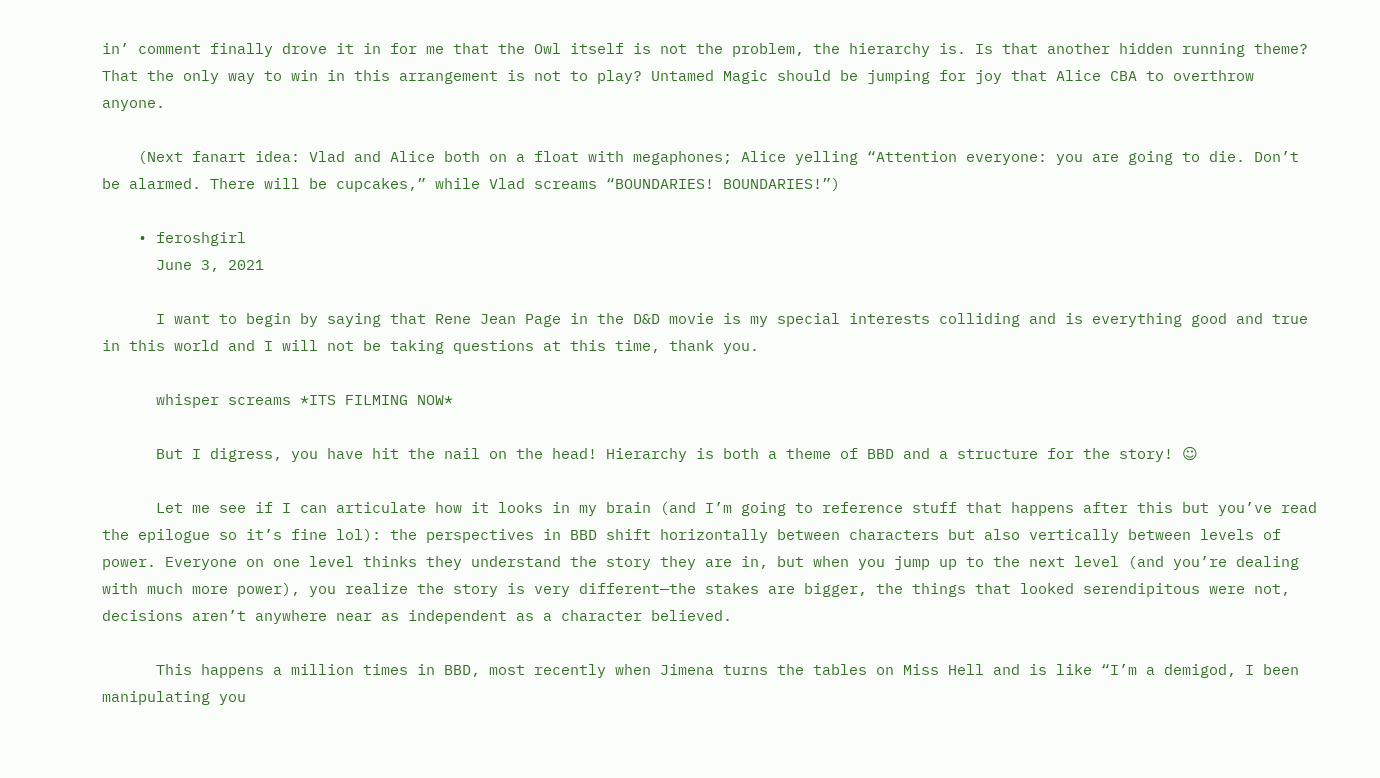in’ comment finally drove it in for me that the Owl itself is not the problem, the hierarchy is. Is that another hidden running theme? That the only way to win in this arrangement is not to play? Untamed Magic should be jumping for joy that Alice CBA to overthrow anyone.

    (Next fanart idea: Vlad and Alice both on a float with megaphones; Alice yelling “Attention everyone: you are going to die. Don’t be alarmed. There will be cupcakes,” while Vlad screams “BOUNDARIES! BOUNDARIES!”)

    • feroshgirl
      June 3, 2021

      I want to begin by saying that Rene Jean Page in the D&D movie is my special interests colliding and is everything good and true in this world and I will not be taking questions at this time, thank you.

      whisper screams *ITS FILMING NOW*

      But I digress, you have hit the nail on the head! Hierarchy is both a theme of BBD and a structure for the story! ☺

      Let me see if I can articulate how it looks in my brain (and I’m going to reference stuff that happens after this but you’ve read the epilogue so it’s fine lol): the perspectives in BBD shift horizontally between characters but also vertically between levels of power. Everyone on one level thinks they understand the story they are in, but when you jump up to the next level (and you’re dealing with much more power), you realize the story is very different—the stakes are bigger, the things that looked serendipitous were not, decisions aren’t anywhere near as independent as a character believed.

      This happens a million times in BBD, most recently when Jimena turns the tables on Miss Hell and is like “I’m a demigod, I been manipulating you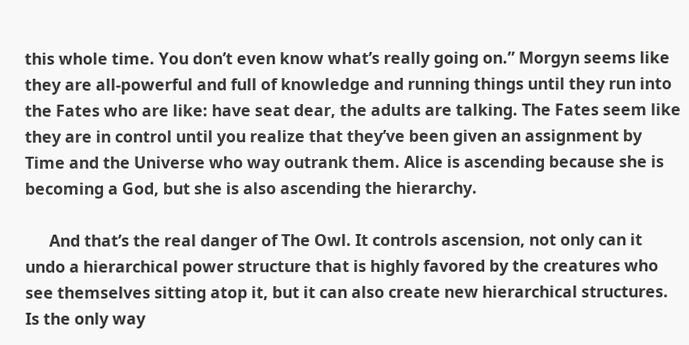this whole time. You don’t even know what’s really going on.” Morgyn seems like they are all-powerful and full of knowledge and running things until they run into the Fates who are like: have seat dear, the adults are talking. The Fates seem like they are in control until you realize that they’ve been given an assignment by Time and the Universe who way outrank them. Alice is ascending because she is becoming a God, but she is also ascending the hierarchy.

      And that’s the real danger of The Owl. It controls ascension, not only can it undo a hierarchical power structure that is highly favored by the creatures who see themselves sitting atop it, but it can also create new hierarchical structures. Is the only way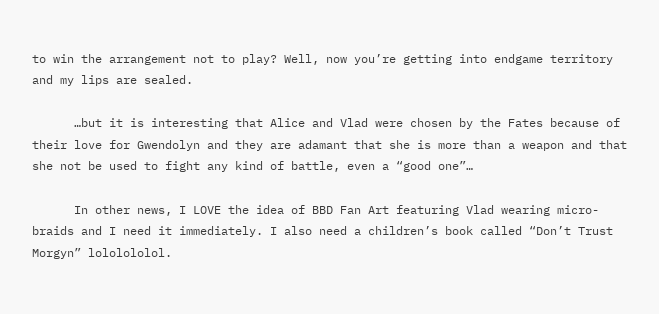to win the arrangement not to play? Well, now you’re getting into endgame territory and my lips are sealed.

      …but it is interesting that Alice and Vlad were chosen by the Fates because of their love for Gwendolyn and they are adamant that she is more than a weapon and that she not be used to fight any kind of battle, even a “good one”…

      In other news, I LOVE the idea of BBD Fan Art featuring Vlad wearing micro-braids and I need it immediately. I also need a children’s book called “Don’t Trust Morgyn” lololololol.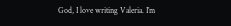God, I love writing Valeria. I’m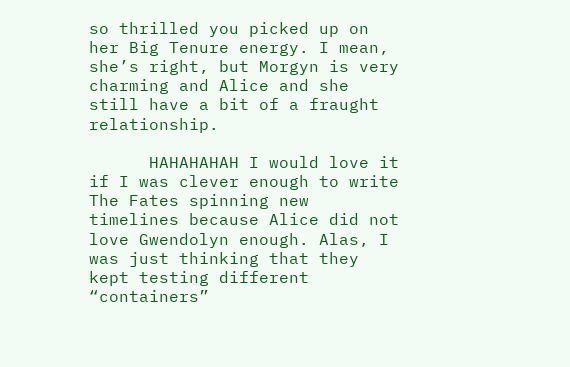so thrilled you picked up on her Big Tenure energy. I mean, she’s right, but Morgyn is very charming and Alice and she still have a bit of a fraught relationship.

      HAHAHAHAH I would love it if I was clever enough to write The Fates spinning new timelines because Alice did not love Gwendolyn enough. Alas, I was just thinking that they kept testing different “containers”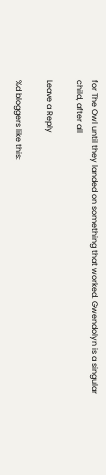for The Owl until they landed on something that worked. Gwendolyn is a singular child, after all

Leave a Reply

%d bloggers like this: